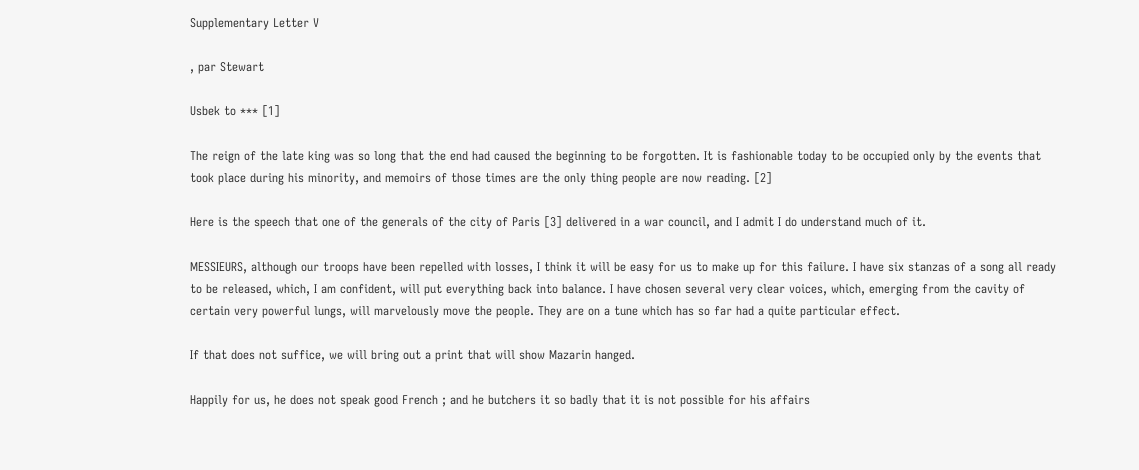Supplementary Letter V

, par Stewart

Usbek to *** [1]

The reign of the late king was so long that the end had caused the beginning to be forgotten. It is fashionable today to be occupied only by the events that took place during his minority, and memoirs of those times are the only thing people are now reading. [2]

Here is the speech that one of the generals of the city of Paris [3] delivered in a war council, and I admit I do understand much of it.

MESSIEURS, although our troops have been repelled with losses, I think it will be easy for us to make up for this failure. I have six stanzas of a song all ready to be released, which, I am confident, will put everything back into balance. I have chosen several very clear voices, which, emerging from the cavity of certain very powerful lungs, will marvelously move the people. They are on a tune which has so far had a quite particular effect.

If that does not suffice, we will bring out a print that will show Mazarin hanged.

Happily for us, he does not speak good French ; and he butchers it so badly that it is not possible for his affairs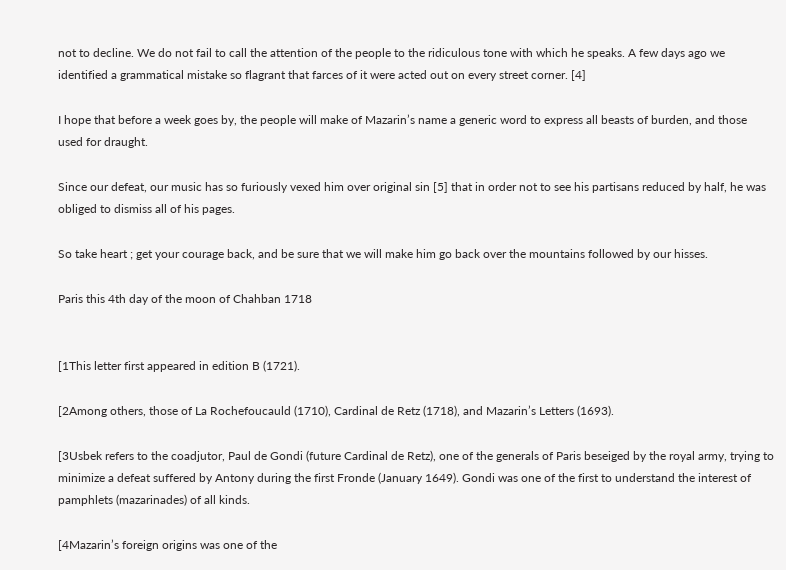not to decline. We do not fail to call the attention of the people to the ridiculous tone with which he speaks. A few days ago we identified a grammatical mistake so flagrant that farces of it were acted out on every street corner. [4]

I hope that before a week goes by, the people will make of Mazarin’s name a generic word to express all beasts of burden, and those used for draught.

Since our defeat, our music has so furiously vexed him over original sin [5] that in order not to see his partisans reduced by half, he was obliged to dismiss all of his pages.

So take heart ; get your courage back, and be sure that we will make him go back over the mountains followed by our hisses.

Paris this 4th day of the moon of Chahban 1718


[1This letter first appeared in edition B (1721).

[2Among others, those of La Rochefoucauld (1710), Cardinal de Retz (1718), and Mazarin’s Letters (1693).

[3Usbek refers to the coadjutor, Paul de Gondi (future Cardinal de Retz), one of the generals of Paris beseiged by the royal army, trying to minimize a defeat suffered by Antony during the first Fronde (January 1649). Gondi was one of the first to understand the interest of pamphlets (mazarinades) of all kinds.

[4Mazarin’s foreign origins was one of the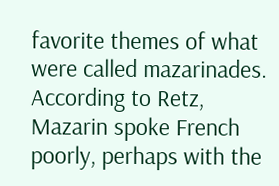favorite themes of what were called mazarinades. According to Retz, Mazarin spoke French poorly, perhaps with the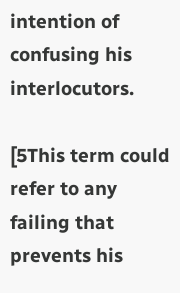intention of confusing his interlocutors.

[5This term could refer to any failing that prevents his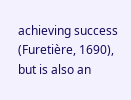achieving success (Furetière, 1690), but is also an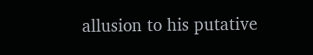allusion to his putative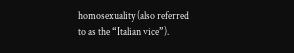homosexuality (also referred to as the “Italian vice”).